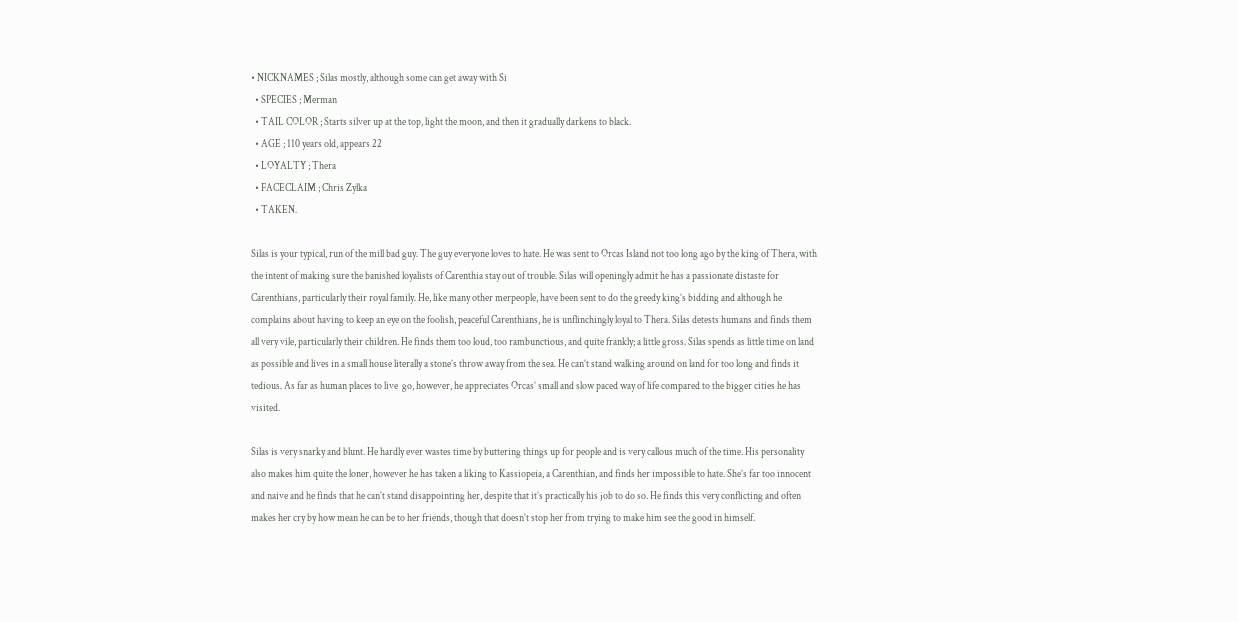• NICKNAMES ; Silas mostly, although some can get away with Si
  • SPECIES ; Merman
  • TAIL COLOR ; Starts silver up at the top, light the moon, and then it gradually darkens to black.
  • AGE ; 110 years old, appears 22
  • LOYALTY ; Thera
  • FACECLAIM ; Chris Zylka
  • TAKEN.

Silas is your typical, run of the mill bad guy. The guy everyone loves to hate. He was sent to Orcas Island not too long ago by the king of Thera, with the intent of making sure the banished loyalists of Carenthia stay out of trouble. Silas will openingly admit he has a passionate distaste for Carenthians, particularly their royal family. He, like many other merpeople, have been sent to do the greedy king’s bidding and although he complains about having to keep an eye on the foolish, peaceful Carenthians, he is unflinchingly loyal to Thera. Silas detests humans and finds them all very vile, particularly their children. He finds them too loud, too rambunctious, and quite frankly; a little gross. Silas spends as little time on land as possible and lives in a small house literally a stone’s throw away from the sea. He can’t stand walking around on land for too long and finds it tedious. As far as human places to live  go, however, he appreciates Orcas’ small and slow paced way of life compared to the bigger cities he has visited.

Silas is very snarky and blunt. He hardly ever wastes time by buttering things up for people and is very callous much of the time. His personality also makes him quite the loner, however he has taken a liking to Kassiopeia, a Carenthian, and finds her impossible to hate. She’s far too innocent and naive and he finds that he can’t stand disappointing her, despite that it’s practically his job to do so. He finds this very conflicting and often makes her cry by how mean he can be to her friends, though that doesn’t stop her from trying to make him see the good in himself.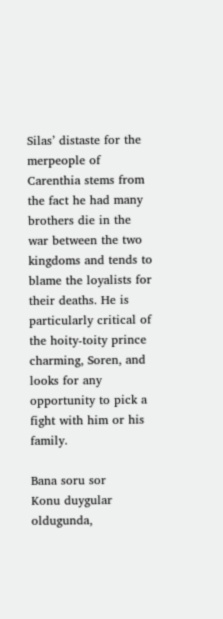Silas’ distaste for the merpeople of Carenthia stems from the fact he had many brothers die in the war between the two kingdoms and tends to blame the loyalists for their deaths. He is particularly critical of the hoity-toity prince charming, Soren, and looks for any opportunity to pick a fight with him or his family.

Bana soru sor
Konu duygular oldugunda,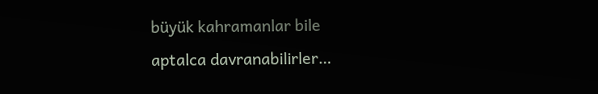büyük kahramanlar bile
aptalca davranabilirler…